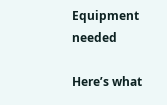Equipment needed

Here’s what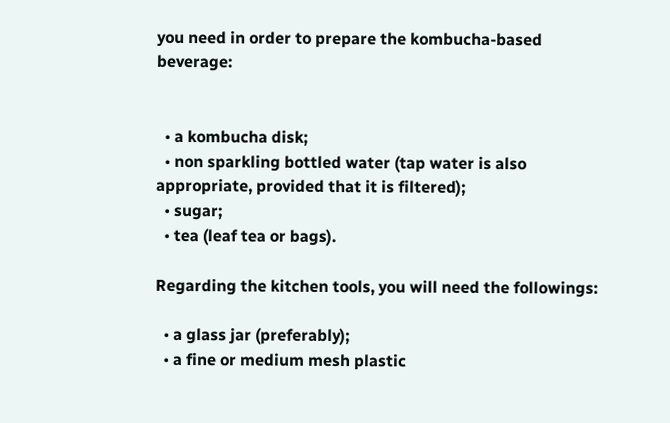you need in order to prepare the kombucha-based beverage:


  • a kombucha disk;
  • non sparkling bottled water (tap water is also appropriate, provided that it is filtered);
  • sugar;
  • tea (leaf tea or bags).

Regarding the kitchen tools, you will need the followings:

  • a glass jar (preferably);
  • a fine or medium mesh plastic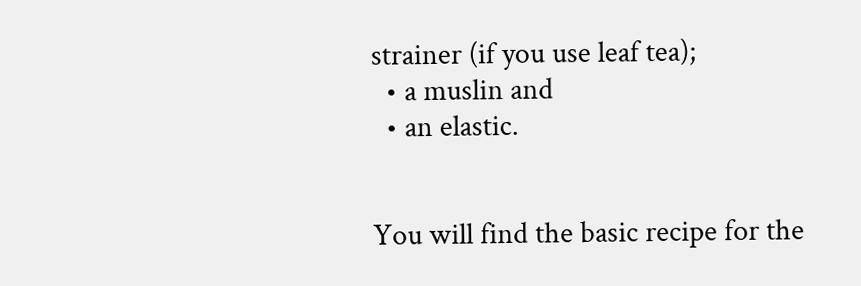strainer (if you use leaf tea);
  • a muslin and
  • an elastic.


You will find the basic recipe for the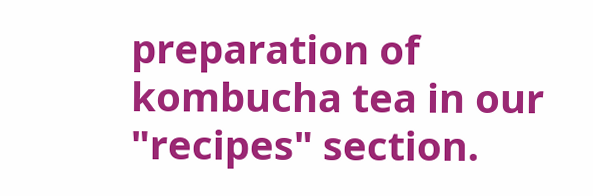preparation of kombucha tea in our "recipes" section.